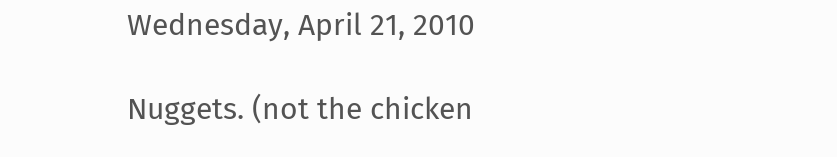Wednesday, April 21, 2010

Nuggets. (not the chicken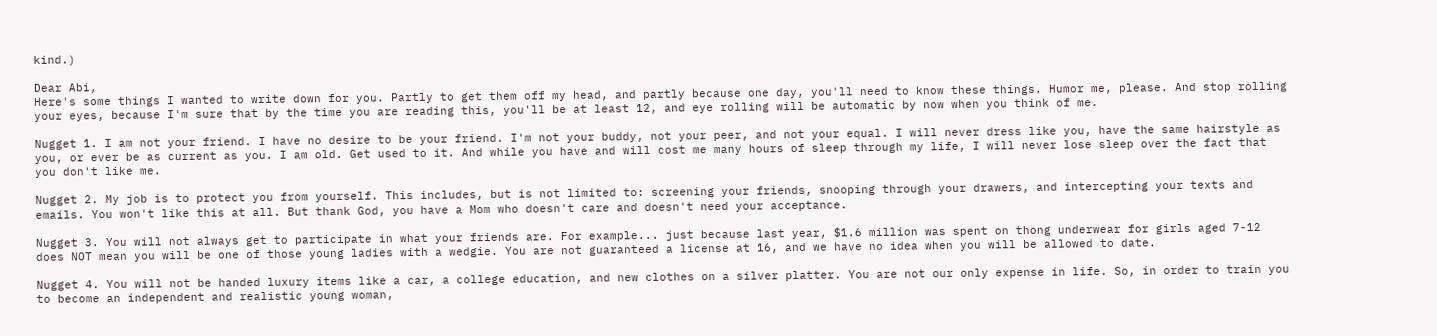kind.)

Dear Abi,
Here's some things I wanted to write down for you. Partly to get them off my head, and partly because one day, you'll need to know these things. Humor me, please. And stop rolling your eyes, because I'm sure that by the time you are reading this, you'll be at least 12, and eye rolling will be automatic by now when you think of me.

Nugget 1. I am not your friend. I have no desire to be your friend. I'm not your buddy, not your peer, and not your equal. I will never dress like you, have the same hairstyle as you, or ever be as current as you. I am old. Get used to it. And while you have and will cost me many hours of sleep through my life, I will never lose sleep over the fact that you don't like me.

Nugget 2. My job is to protect you from yourself. This includes, but is not limited to: screening your friends, snooping through your drawers, and intercepting your texts and emails. You won't like this at all. But thank God, you have a Mom who doesn't care and doesn't need your acceptance.

Nugget 3. You will not always get to participate in what your friends are. For example... just because last year, $1.6 million was spent on thong underwear for girls aged 7-12 does NOT mean you will be one of those young ladies with a wedgie. You are not guaranteed a license at 16, and we have no idea when you will be allowed to date.

Nugget 4. You will not be handed luxury items like a car, a college education, and new clothes on a silver platter. You are not our only expense in life. So, in order to train you to become an independent and realistic young woman,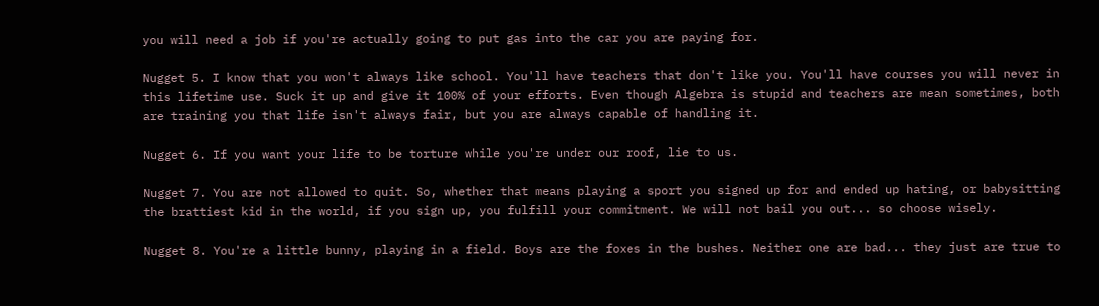you will need a job if you're actually going to put gas into the car you are paying for.

Nugget 5. I know that you won't always like school. You'll have teachers that don't like you. You'll have courses you will never in this lifetime use. Suck it up and give it 100% of your efforts. Even though Algebra is stupid and teachers are mean sometimes, both are training you that life isn't always fair, but you are always capable of handling it.

Nugget 6. If you want your life to be torture while you're under our roof, lie to us.

Nugget 7. You are not allowed to quit. So, whether that means playing a sport you signed up for and ended up hating, or babysitting the brattiest kid in the world, if you sign up, you fulfill your commitment. We will not bail you out... so choose wisely.

Nugget 8. You're a little bunny, playing in a field. Boys are the foxes in the bushes. Neither one are bad... they just are true to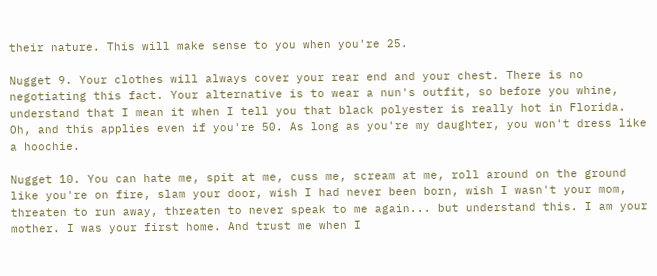their nature. This will make sense to you when you're 25.

Nugget 9. Your clothes will always cover your rear end and your chest. There is no negotiating this fact. Your alternative is to wear a nun's outfit, so before you whine, understand that I mean it when I tell you that black polyester is really hot in Florida. Oh, and this applies even if you're 50. As long as you're my daughter, you won't dress like a hoochie.

Nugget 10. You can hate me, spit at me, cuss me, scream at me, roll around on the ground like you're on fire, slam your door, wish I had never been born, wish I wasn't your mom, threaten to run away, threaten to never speak to me again... but understand this. I am your mother. I was your first home. And trust me when I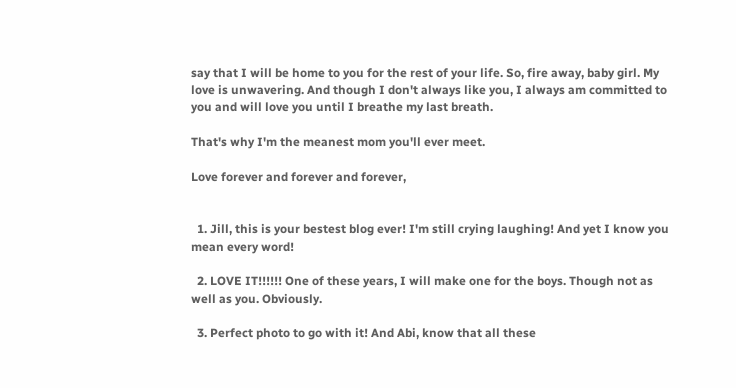say that I will be home to you for the rest of your life. So, fire away, baby girl. My love is unwavering. And though I don't always like you, I always am committed to you and will love you until I breathe my last breath.

That's why I'm the meanest mom you'll ever meet.

Love forever and forever and forever,


  1. Jill, this is your bestest blog ever! I'm still crying laughing! And yet I know you mean every word!

  2. LOVE IT!!!!!! One of these years, I will make one for the boys. Though not as well as you. Obviously.

  3. Perfect photo to go with it! And Abi, know that all these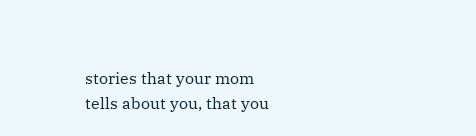stories that your mom tells about you, that you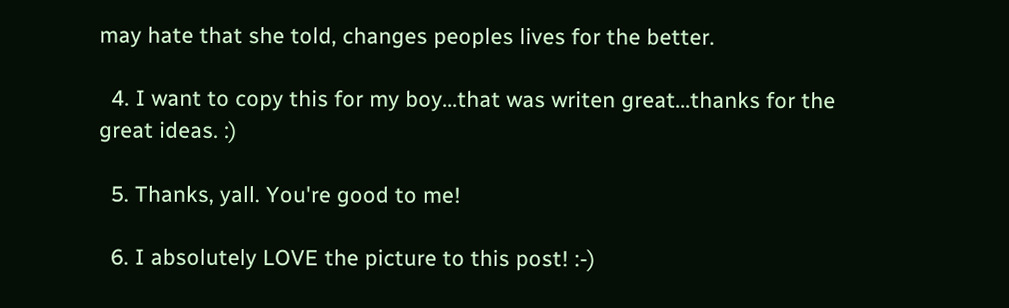may hate that she told, changes peoples lives for the better.

  4. I want to copy this for my boy...that was writen great...thanks for the great ideas. :)

  5. Thanks, yall. You're good to me!

  6. I absolutely LOVE the picture to this post! :-)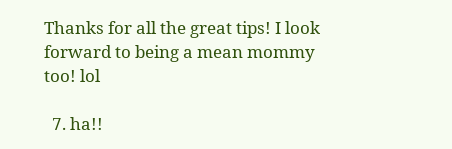Thanks for all the great tips! I look forward to being a mean mommy too! lol

  7. ha!!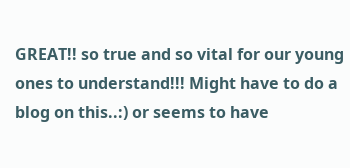GREAT!! so true and so vital for our young ones to understand!!! Might have to do a blog on this..:) or seems to have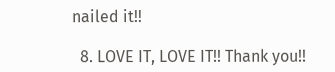nailed it!!

  8. LOVE IT, LOVE IT!! Thank you!!